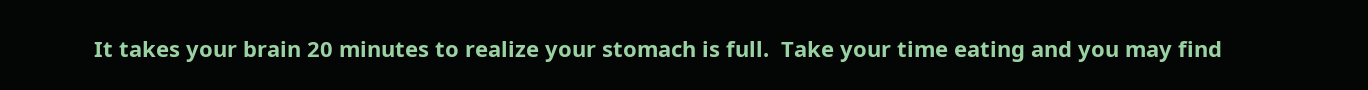It takes your brain 20 minutes to realize your stomach is full.  Take your time eating and you may find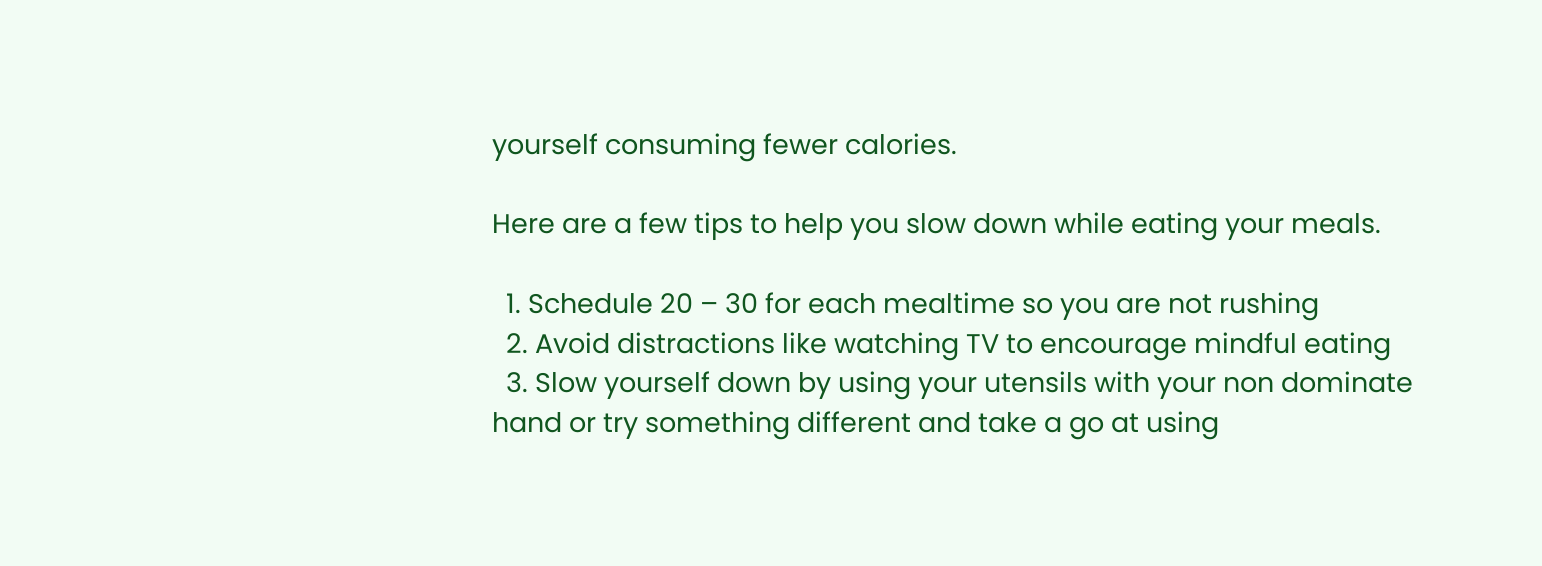yourself consuming fewer calories.

Here are a few tips to help you slow down while eating your meals.

  1. Schedule 20 – 30 for each mealtime so you are not rushing
  2. Avoid distractions like watching TV to encourage mindful eating
  3. Slow yourself down by using your utensils with your non dominate hand or try something different and take a go at using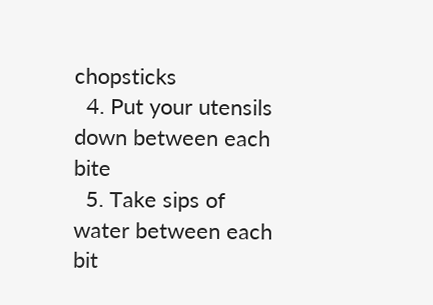chopsticks
  4. Put your utensils down between each bite
  5. Take sips of water between each bit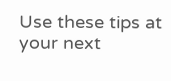Use these tips at your next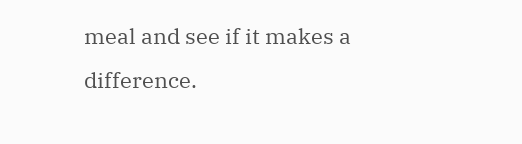meal and see if it makes a difference.